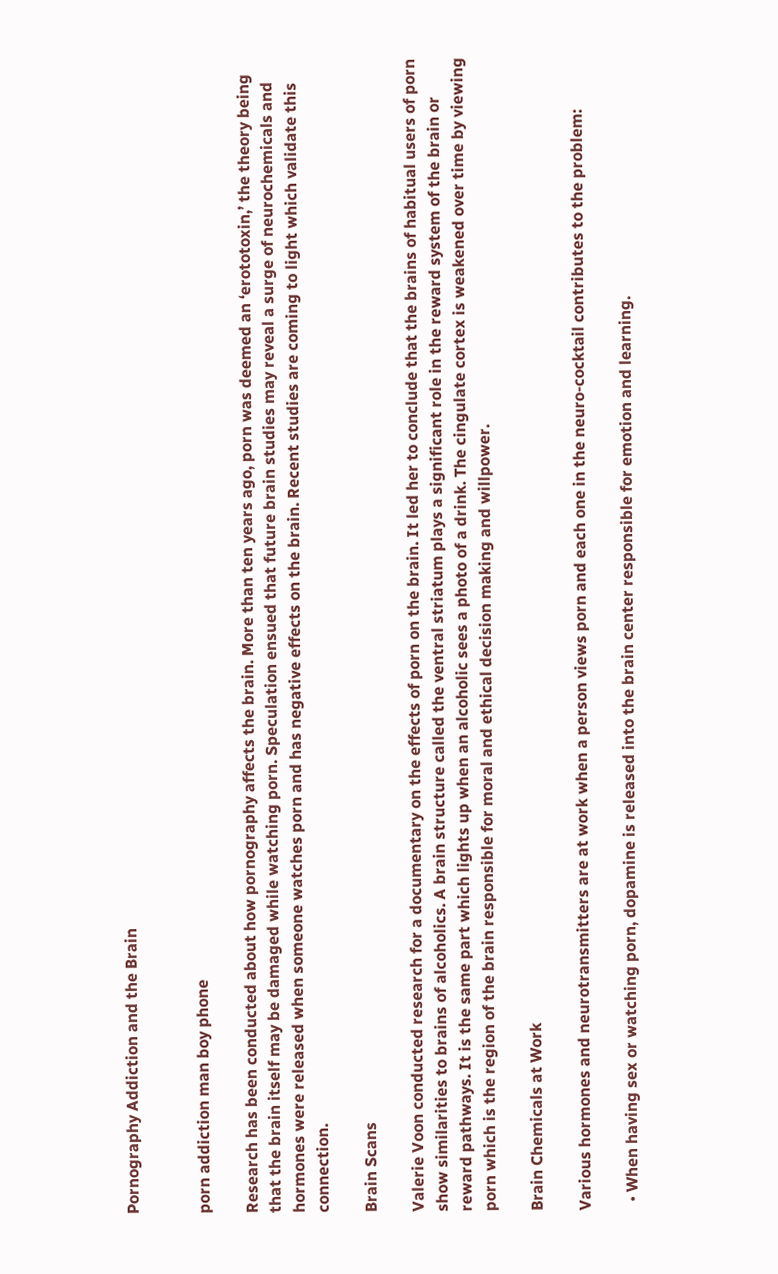Pornography Addiction and the Brain


porn addiction man boy phone

Research has been conducted about how pornography affects the brain. More than ten years ago, porn was deemed an ‘erototoxin,’ the theory being that the brain itself may be damaged while watching porn. Speculation ensued that future brain studies may reveal a surge of neurochemicals and hormones were released when someone watches porn and has negative effects on the brain. Recent studies are coming to light which validate this connection.

Brain Scans

Valerie Voon conducted research for a documentary on the effects of porn on the brain. It led her to conclude that the brains of habitual users of porn show similarities to brains of alcoholics. A brain structure called the ventral striatum plays a significant role in the reward system of the brain or reward pathways. It is the same part which lights up when an alcoholic sees a photo of a drink. The cingulate cortex is weakened over time by viewing porn which is the region of the brain responsible for moral and ethical decision making and willpower.

Brain Chemicals at Work

Various hormones and neurotransmitters are at work when a person views porn and each one in the neuro-cocktail contributes to the problem:

  • When having sex or watching porn, dopamine is released into the brain center responsible for emotion and learning.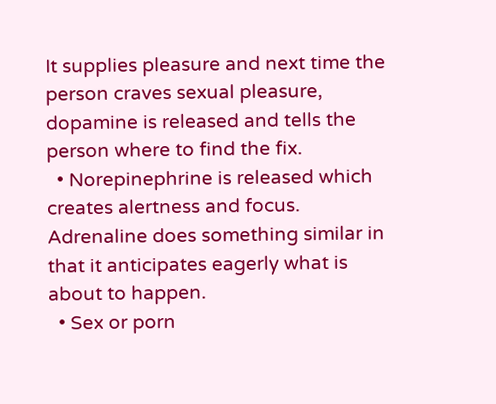It supplies pleasure and next time the person craves sexual pleasure, dopamine is released and tells the person where to find the fix.
  • Norepinephrine is released which creates alertness and focus. Adrenaline does something similar in that it anticipates eagerly what is about to happen.
  • Sex or porn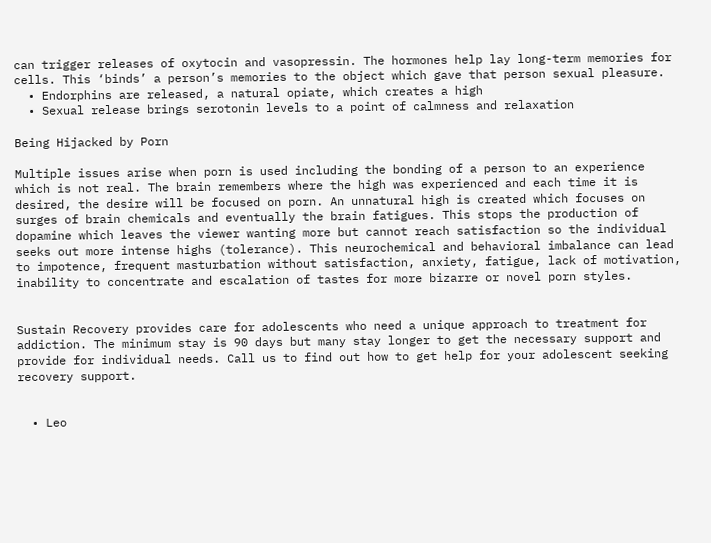can trigger releases of oxytocin and vasopressin. The hormones help lay long-term memories for cells. This ‘binds’ a person’s memories to the object which gave that person sexual pleasure.
  • Endorphins are released, a natural opiate, which creates a high
  • Sexual release brings serotonin levels to a point of calmness and relaxation

Being Hijacked by Porn

Multiple issues arise when porn is used including the bonding of a person to an experience which is not real. The brain remembers where the high was experienced and each time it is desired, the desire will be focused on porn. An unnatural high is created which focuses on surges of brain chemicals and eventually the brain fatigues. This stops the production of dopamine which leaves the viewer wanting more but cannot reach satisfaction so the individual seeks out more intense highs (tolerance). This neurochemical and behavioral imbalance can lead to impotence, frequent masturbation without satisfaction, anxiety, fatigue, lack of motivation, inability to concentrate and escalation of tastes for more bizarre or novel porn styles.


Sustain Recovery provides care for adolescents who need a unique approach to treatment for addiction. The minimum stay is 90 days but many stay longer to get the necessary support and provide for individual needs. Call us to find out how to get help for your adolescent seeking recovery support.


  • Leo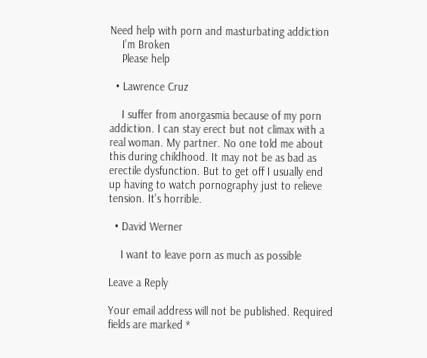Need help with porn and masturbating addiction
    I’m Broken
    Please help

  • Lawrence Cruz

    I suffer from anorgasmia because of my porn addiction. I can stay erect but not climax with a real woman. My partner. No one told me about this during childhood. It may not be as bad as erectile dysfunction. But to get off I usually end up having to watch pornography just to relieve tension. It’s horrible.

  • David Werner

    I want to leave porn as much as possible

Leave a Reply

Your email address will not be published. Required fields are marked *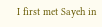I first met Sayeh in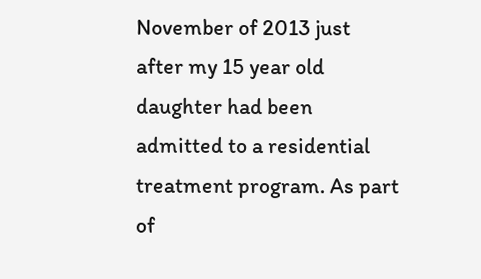November of 2013 just after my 15 year old daughter had been admitted to a residential treatment program. As part of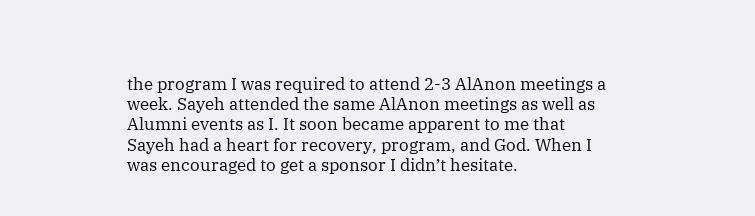the program I was required to attend 2-3 AlAnon meetings a week. Sayeh attended the same AlAnon meetings as well as Alumni events as I. It soon became apparent to me that Sayeh had a heart for recovery, program, and God. When I was encouraged to get a sponsor I didn’t hesitate.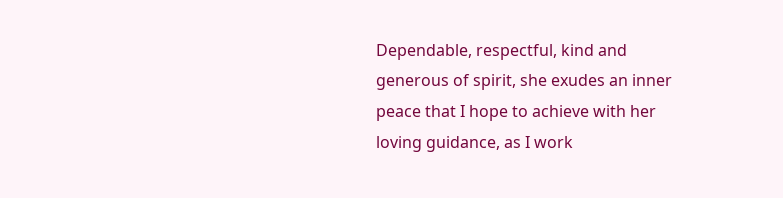Dependable, respectful, kind and generous of spirit, she exudes an inner peace that I hope to achieve with her loving guidance, as I work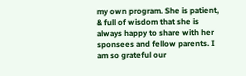my own program. She is patient, & full of wisdom that she is always happy to share with her sponsees and fellow parents. I am so grateful our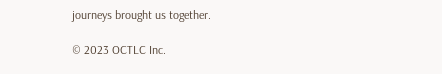journeys brought us together.

© 2023 OCTLC Inc.